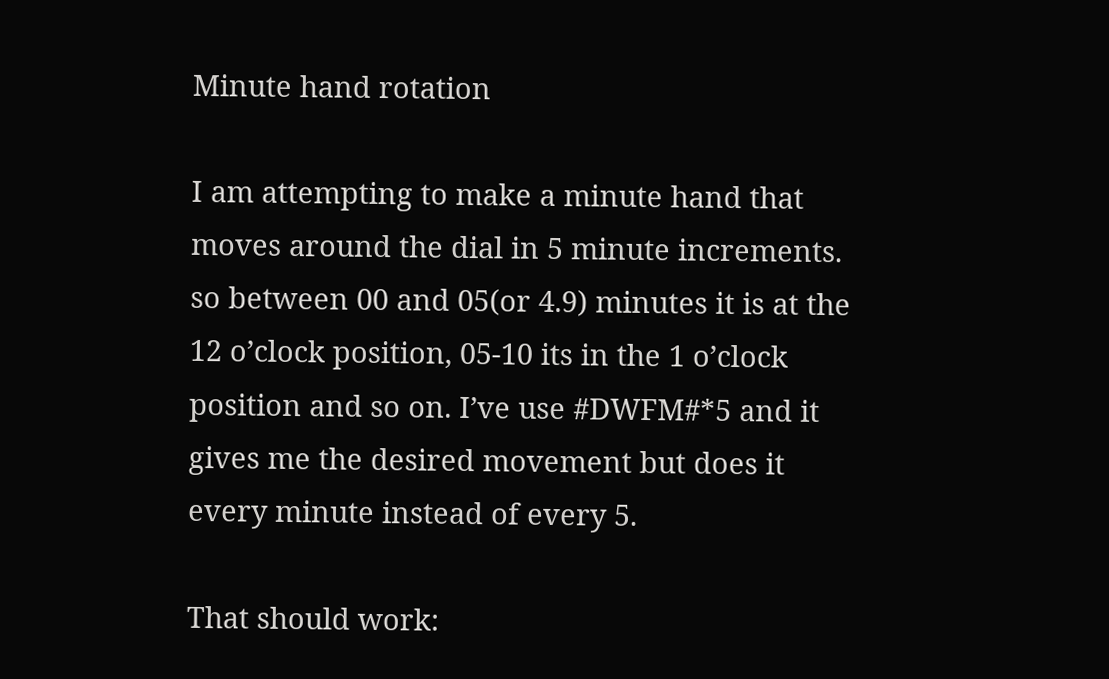Minute hand rotation

I am attempting to make a minute hand that moves around the dial in 5 minute increments. so between 00 and 05(or 4.9) minutes it is at the 12 o’clock position, 05-10 its in the 1 o’clock position and so on. I’ve use #DWFM#*5 and it gives me the desired movement but does it every minute instead of every 5.

That should work: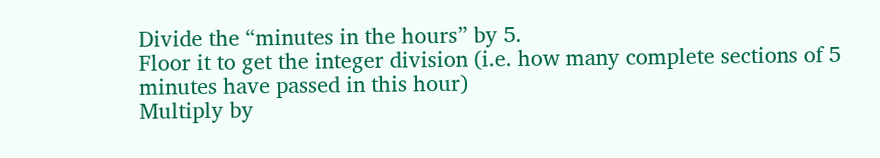Divide the “minutes in the hours” by 5.
Floor it to get the integer division (i.e. how many complete sections of 5 minutes have passed in this hour)
Multiply by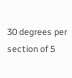30 degrees per section of 5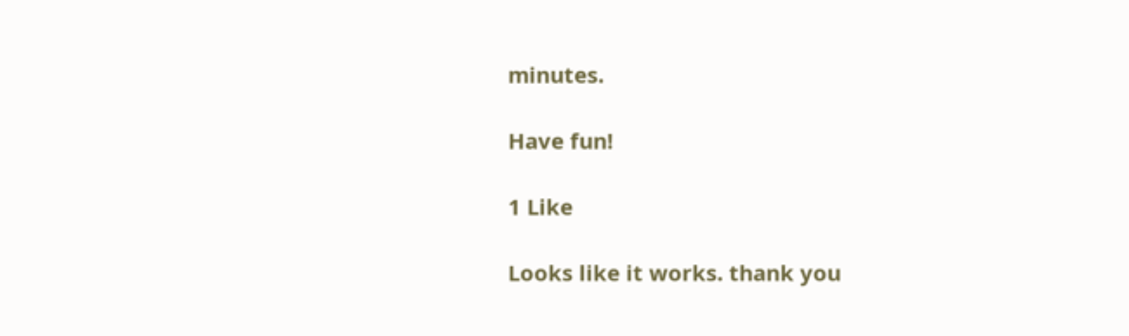minutes.

Have fun!

1 Like

Looks like it works. thank you